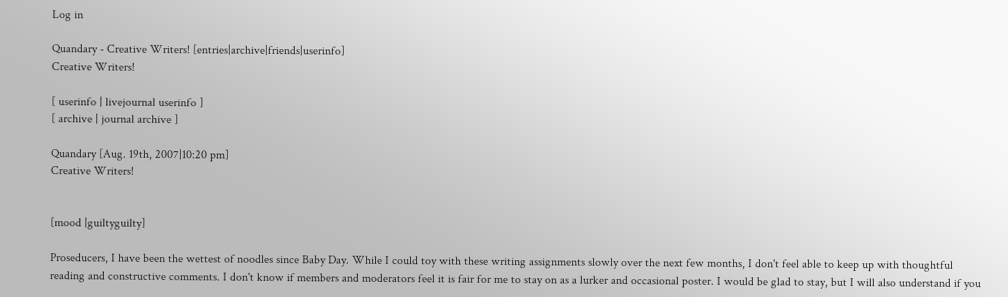Log in

Quandary - Creative Writers! [entries|archive|friends|userinfo]
Creative Writers!

[ userinfo | livejournal userinfo ]
[ archive | journal archive ]

Quandary [Aug. 19th, 2007|10:20 pm]
Creative Writers!


[mood |guiltyguilty]

Proseducers, I have been the wettest of noodles since Baby Day. While I could toy with these writing assignments slowly over the next few months, I don't feel able to keep up with thoughtful reading and constructive comments. I don't know if members and moderators feel it is fair for me to stay on as a lurker and occasional poster. I would be glad to stay, but I will also understand if you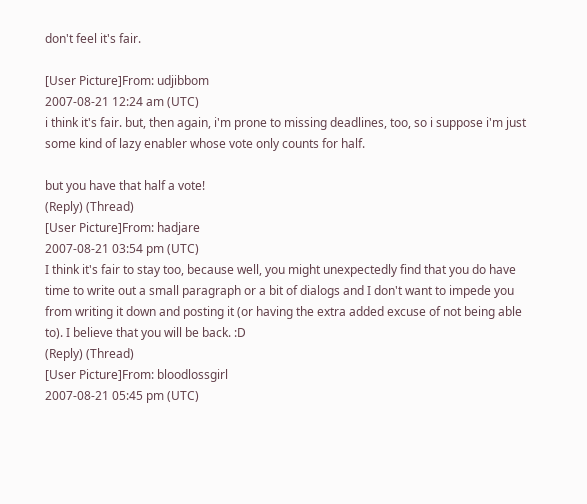don't feel it's fair.

[User Picture]From: udjibbom
2007-08-21 12:24 am (UTC)
i think it's fair. but, then again, i'm prone to missing deadlines, too, so i suppose i'm just some kind of lazy enabler whose vote only counts for half.

but you have that half a vote!
(Reply) (Thread)
[User Picture]From: hadjare
2007-08-21 03:54 pm (UTC)
I think it's fair to stay too, because well, you might unexpectedly find that you do have time to write out a small paragraph or a bit of dialogs and I don't want to impede you from writing it down and posting it (or having the extra added excuse of not being able to). I believe that you will be back. :D
(Reply) (Thread)
[User Picture]From: bloodlossgirl
2007-08-21 05:45 pm (UTC)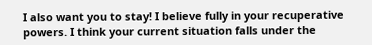I also want you to stay! I believe fully in your recuperative powers. I think your current situation falls under the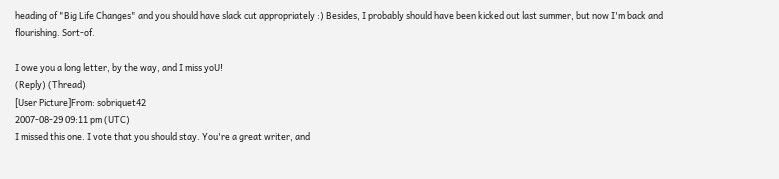heading of "Big Life Changes" and you should have slack cut appropriately :) Besides, I probably should have been kicked out last summer, but now I'm back and flourishing. Sort-of.

I owe you a long letter, by the way, and I miss yoU!
(Reply) (Thread)
[User Picture]From: sobriquet42
2007-08-29 09:11 pm (UTC)
I missed this one. I vote that you should stay. You're a great writer, and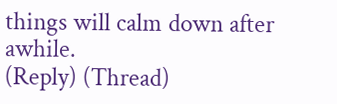things will calm down after awhile.
(Reply) (Thread)